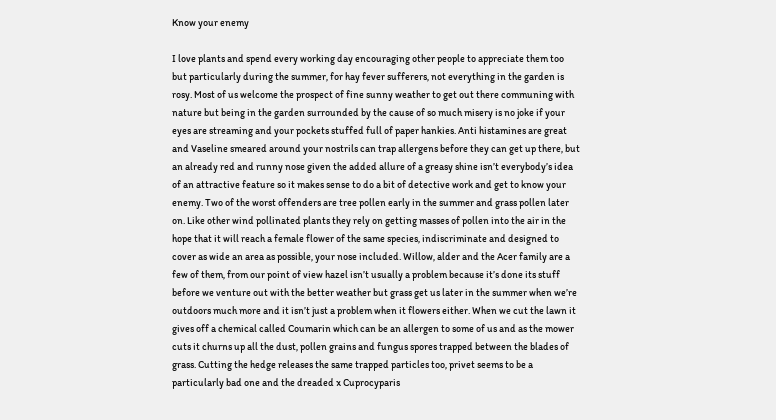Know your enemy

I love plants and spend every working day encouraging other people to appreciate them too but particularly during the summer, for hay fever sufferers, not everything in the garden is rosy. Most of us welcome the prospect of fine sunny weather to get out there communing with nature but being in the garden surrounded by the cause of so much misery is no joke if your eyes are streaming and your pockets stuffed full of paper hankies. Anti histamines are great and Vaseline smeared around your nostrils can trap allergens before they can get up there, but an already red and runny nose given the added allure of a greasy shine isn’t everybody’s idea of an attractive feature so it makes sense to do a bit of detective work and get to know your enemy. Two of the worst offenders are tree pollen early in the summer and grass pollen later on. Like other wind pollinated plants they rely on getting masses of pollen into the air in the hope that it will reach a female flower of the same species, indiscriminate and designed to cover as wide an area as possible, your nose included. Willow, alder and the Acer family are a few of them, from our point of view hazel isn’t usually a problem because it’s done its stuff before we venture out with the better weather but grass get us later in the summer when we’re outdoors much more and it isn’t just a problem when it flowers either. When we cut the lawn it gives off a chemical called Coumarin which can be an allergen to some of us and as the mower cuts it churns up all the dust, pollen grains and fungus spores trapped between the blades of grass. Cutting the hedge releases the same trapped particles too, privet seems to be a particularly bad one and the dreaded x Cuprocyparis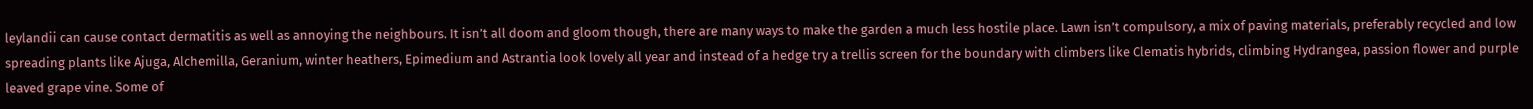leylandii can cause contact dermatitis as well as annoying the neighbours. It isn’t all doom and gloom though, there are many ways to make the garden a much less hostile place. Lawn isn’t compulsory, a mix of paving materials, preferably recycled and low spreading plants like Ajuga, Alchemilla, Geranium, winter heathers, Epimedium and Astrantia look lovely all year and instead of a hedge try a trellis screen for the boundary with climbers like Clematis hybrids, climbing Hydrangea, passion flower and purple leaved grape vine. Some of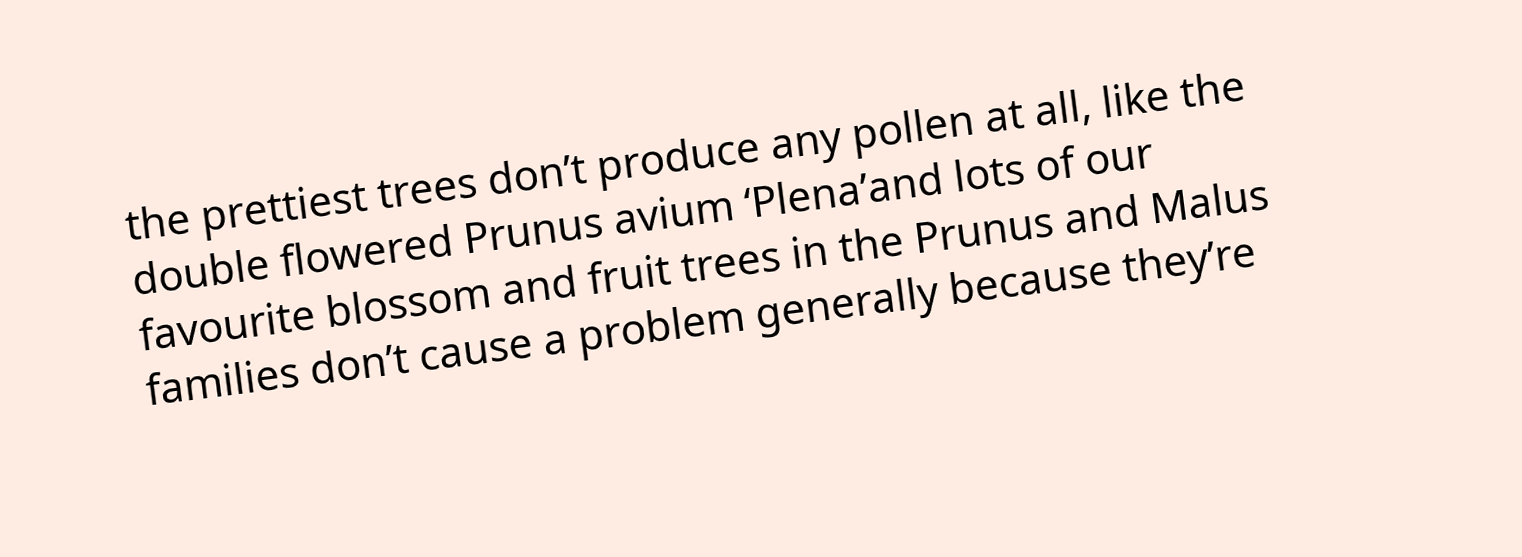the prettiest trees don’t produce any pollen at all, like the double flowered Prunus avium ‘Plena’and lots of our favourite blossom and fruit trees in the Prunus and Malus families don’t cause a problem generally because they’re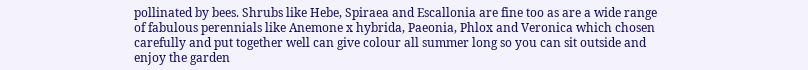pollinated by bees. Shrubs like Hebe, Spiraea and Escallonia are fine too as are a wide range of fabulous perennials like Anemone x hybrida, Paeonia, Phlox and Veronica which chosen carefully and put together well can give colour all summer long so you can sit outside and enjoy the garden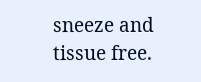sneeze and tissue free.